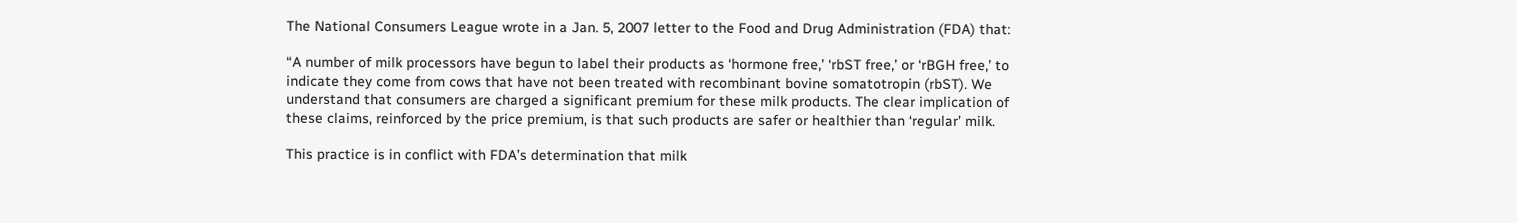The National Consumers League wrote in a Jan. 5, 2007 letter to the Food and Drug Administration (FDA) that:

“A number of milk processors have begun to label their products as ‘hormone free,’ ‘rbST free,’ or ‘rBGH free,’ to indicate they come from cows that have not been treated with recombinant bovine somatotropin (rbST). We understand that consumers are charged a significant premium for these milk products. The clear implication of these claims, reinforced by the price premium, is that such products are safer or healthier than ‘regular’ milk.

This practice is in conflict with FDA’s determination that milk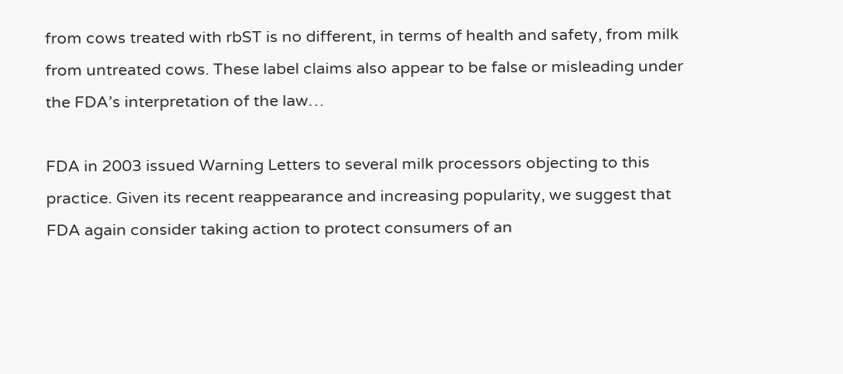from cows treated with rbST is no different, in terms of health and safety, from milk from untreated cows. These label claims also appear to be false or misleading under the FDA’s interpretation of the law…

FDA in 2003 issued Warning Letters to several milk processors objecting to this practice. Given its recent reappearance and increasing popularity, we suggest that FDA again consider taking action to protect consumers of an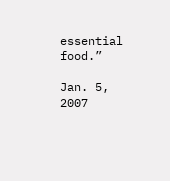essential food.”

Jan. 5, 2007